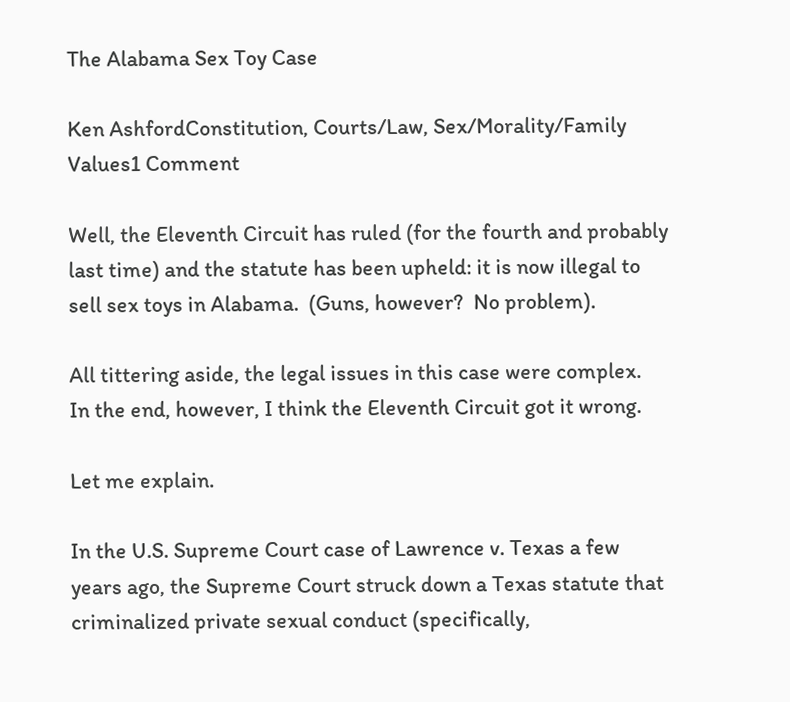The Alabama Sex Toy Case

Ken AshfordConstitution, Courts/Law, Sex/Morality/Family Values1 Comment

Well, the Eleventh Circuit has ruled (for the fourth and probably last time) and the statute has been upheld: it is now illegal to sell sex toys in Alabama.  (Guns, however?  No problem).

All tittering aside, the legal issues in this case were complex.  In the end, however, I think the Eleventh Circuit got it wrong.

Let me explain.

In the U.S. Supreme Court case of Lawrence v. Texas a few years ago, the Supreme Court struck down a Texas statute that criminalized private sexual conduct (specifically,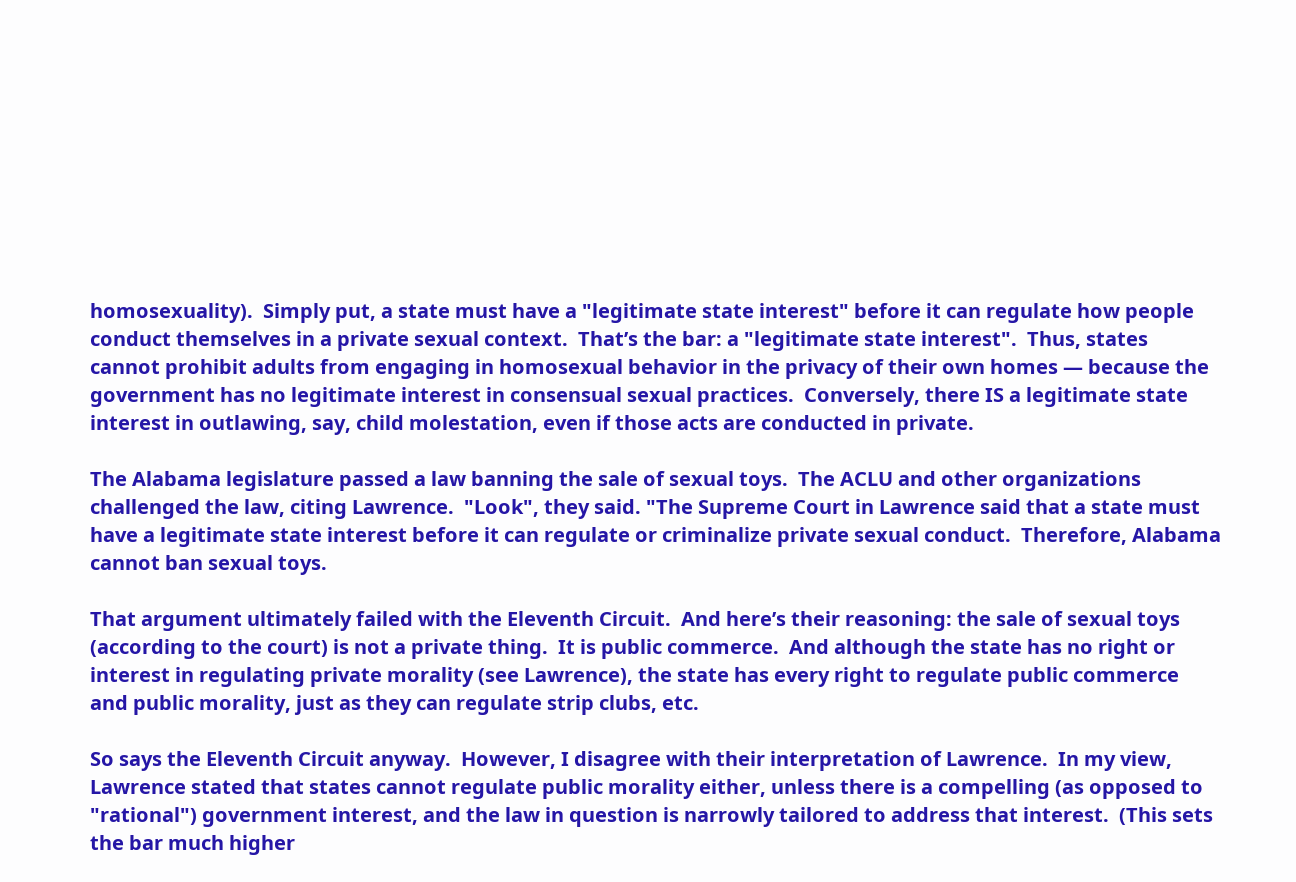homosexuality).  Simply put, a state must have a "legitimate state interest" before it can regulate how people conduct themselves in a private sexual context.  That’s the bar: a "legitimate state interest".  Thus, states cannot prohibit adults from engaging in homosexual behavior in the privacy of their own homes — because the government has no legitimate interest in consensual sexual practices.  Conversely, there IS a legitimate state interest in outlawing, say, child molestation, even if those acts are conducted in private.

The Alabama legislature passed a law banning the sale of sexual toys.  The ACLU and other organizations challenged the law, citing Lawrence.  "Look", they said. "The Supreme Court in Lawrence said that a state must have a legitimate state interest before it can regulate or criminalize private sexual conduct.  Therefore, Alabama cannot ban sexual toys.

That argument ultimately failed with the Eleventh Circuit.  And here’s their reasoning: the sale of sexual toys (according to the court) is not a private thing.  It is public commerce.  And although the state has no right or interest in regulating private morality (see Lawrence), the state has every right to regulate public commerce and public morality, just as they can regulate strip clubs, etc.

So says the Eleventh Circuit anyway.  However, I disagree with their interpretation of Lawrence.  In my view, Lawrence stated that states cannot regulate public morality either, unless there is a compelling (as opposed to "rational") government interest, and the law in question is narrowly tailored to address that interest.  (This sets the bar much higher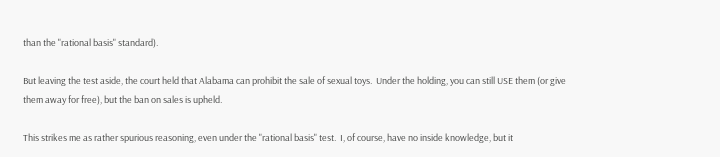than the "rational basis" standard).

But leaving the test aside, the court held that Alabama can prohibit the sale of sexual toys.  Under the holding, you can still USE them (or give them away for free), but the ban on sales is upheld.

This strikes me as rather spurious reasoning, even under the "rational basis" test.  I, of course, have no inside knowledge, but it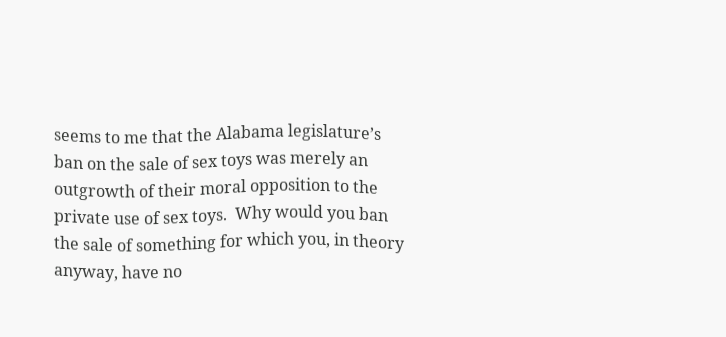seems to me that the Alabama legislature’s ban on the sale of sex toys was merely an outgrowth of their moral opposition to the private use of sex toys.  Why would you ban the sale of something for which you, in theory anyway, have no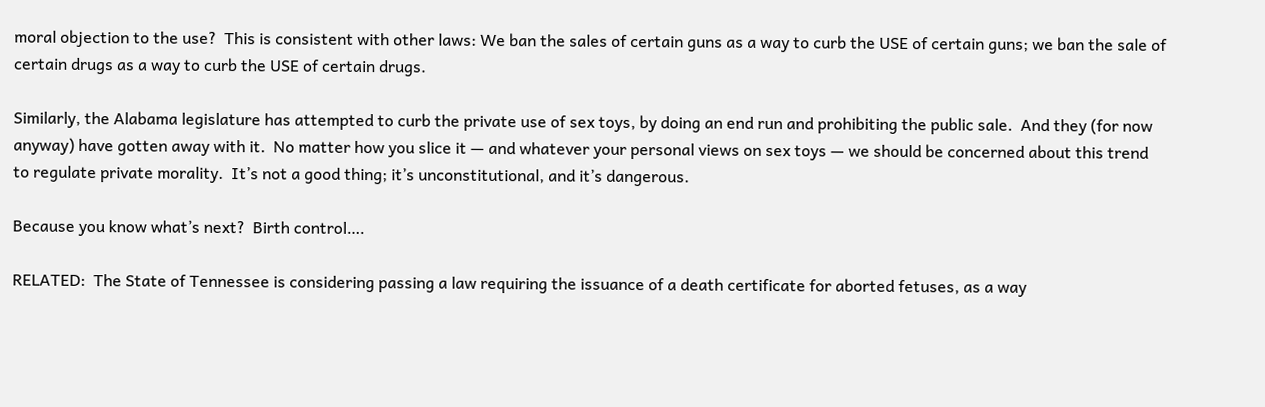moral objection to the use?  This is consistent with other laws: We ban the sales of certain guns as a way to curb the USE of certain guns; we ban the sale of certain drugs as a way to curb the USE of certain drugs.

Similarly, the Alabama legislature has attempted to curb the private use of sex toys, by doing an end run and prohibiting the public sale.  And they (for now anyway) have gotten away with it.  No matter how you slice it — and whatever your personal views on sex toys — we should be concerned about this trend to regulate private morality.  It’s not a good thing; it’s unconstitutional, and it’s dangerous.

Because you know what’s next?  Birth control….

RELATED:  The State of Tennessee is considering passing a law requiring the issuance of a death certificate for aborted fetuses, as a way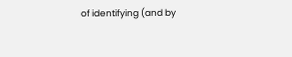of identifying (and by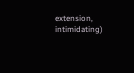extension, intimidating)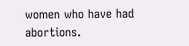women who have had abortions.